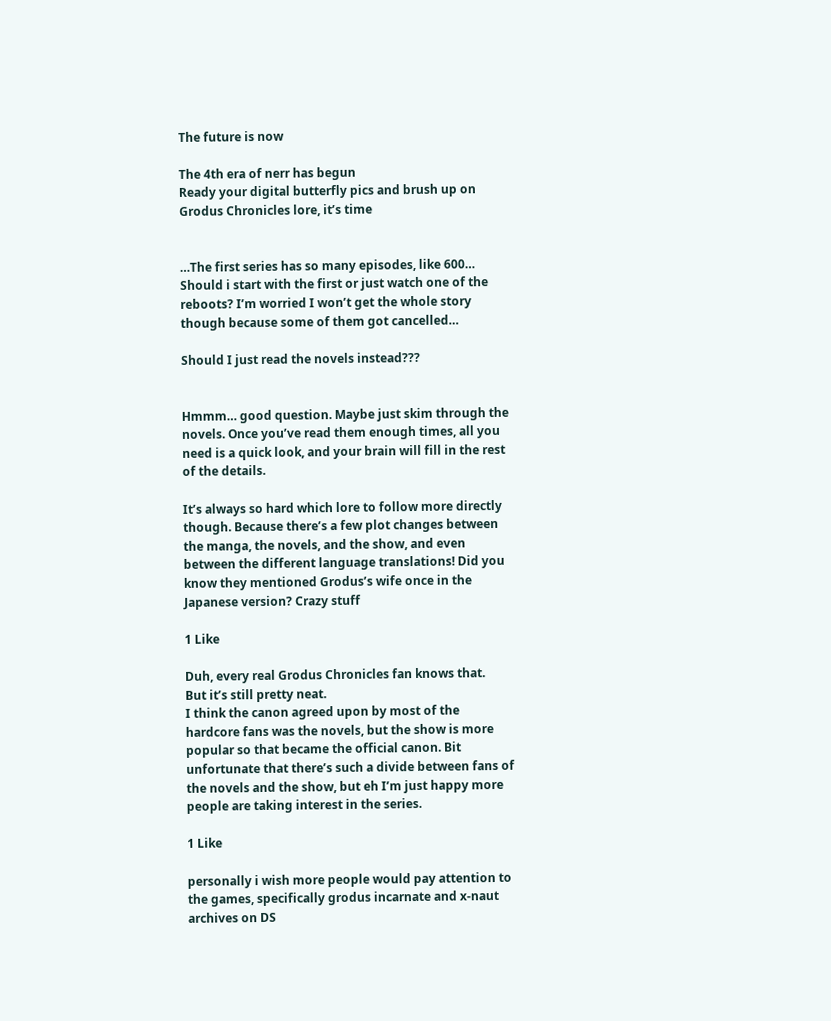The future is now

The 4th era of nerr has begun
Ready your digital butterfly pics and brush up on Grodus Chronicles lore, it’s time


…The first series has so many episodes, like 600… Should i start with the first or just watch one of the reboots? I’m worried I won’t get the whole story though because some of them got cancelled…

Should I just read the novels instead???


Hmmm… good question. Maybe just skim through the novels. Once you’ve read them enough times, all you need is a quick look, and your brain will fill in the rest of the details.

It’s always so hard which lore to follow more directly though. Because there’s a few plot changes between the manga, the novels, and the show, and even between the different language translations! Did you know they mentioned Grodus’s wife once in the Japanese version? Crazy stuff

1 Like

Duh, every real Grodus Chronicles fan knows that.
But it’s still pretty neat.
I think the canon agreed upon by most of the hardcore fans was the novels, but the show is more popular so that became the official canon. Bit unfortunate that there’s such a divide between fans of the novels and the show, but eh I’m just happy more people are taking interest in the series.

1 Like

personally i wish more people would pay attention to the games, specifically grodus incarnate and x-naut archives on DS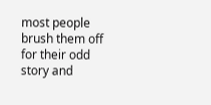most people brush them off for their odd story and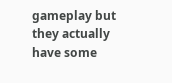gameplay but they actually have some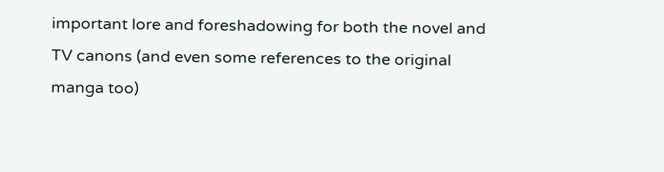important lore and foreshadowing for both the novel and TV canons (and even some references to the original manga too)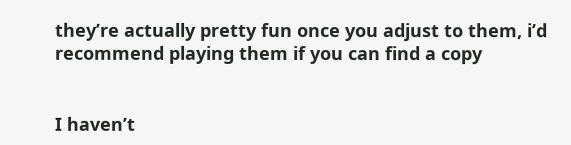they’re actually pretty fun once you adjust to them, i’d recommend playing them if you can find a copy


I haven’t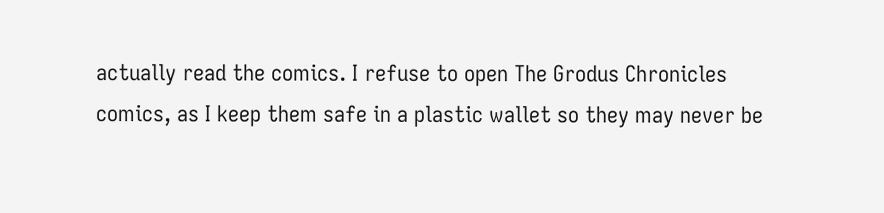actually read the comics. I refuse to open The Grodus Chronicles comics, as I keep them safe in a plastic wallet so they may never be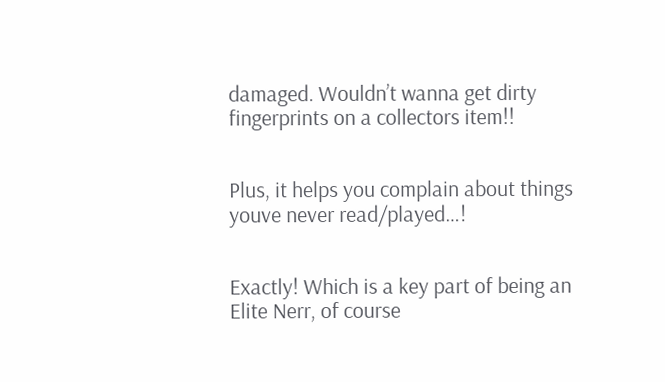damaged. Wouldn’t wanna get dirty fingerprints on a collectors item!!


Plus, it helps you complain about things youve never read/played…!


Exactly! Which is a key part of being an Elite Nerr, of course